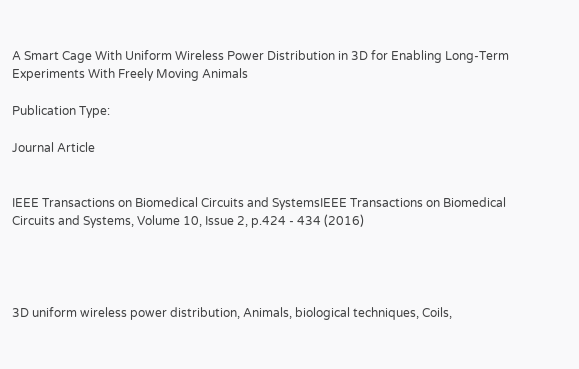A Smart Cage With Uniform Wireless Power Distribution in 3D for Enabling Long-Term Experiments With Freely Moving Animals

Publication Type:

Journal Article


IEEE Transactions on Biomedical Circuits and SystemsIEEE Transactions on Biomedical Circuits and Systems, Volume 10, Issue 2, p.424 - 434 (2016)




3D uniform wireless power distribution, Animals, biological techniques, Coils,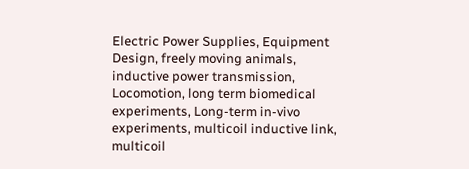Electric Power Supplies, Equipment Design, freely moving animals, inductive power transmission, Locomotion, long term biomedical experiments, Long-term in-vivo experiments, multicoil inductive link, multicoil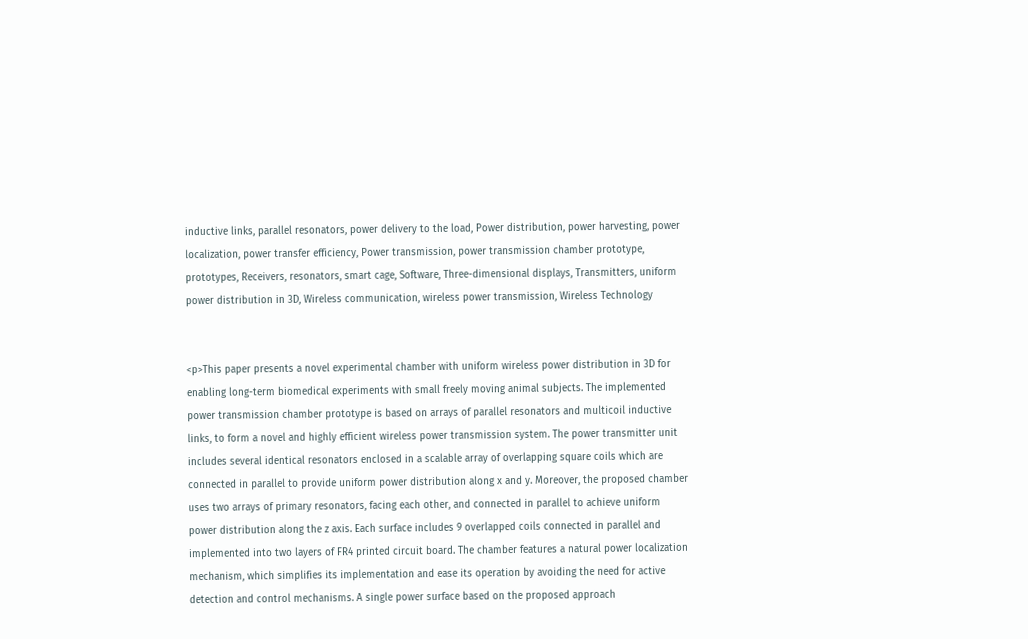inductive links, parallel resonators, power delivery to the load, Power distribution, power harvesting, power localization, power transfer efficiency, Power transmission, power transmission chamber prototype, prototypes, Receivers, resonators, smart cage, Software, Three-dimensional displays, Transmitters, uniform power distribution in 3D, Wireless communication, wireless power transmission, Wireless Technology


<p>This paper presents a novel experimental chamber with uniform wireless power distribution in 3D for enabling long-term biomedical experiments with small freely moving animal subjects. The implemented power transmission chamber prototype is based on arrays of parallel resonators and multicoil inductive links, to form a novel and highly efficient wireless power transmission system. The power transmitter unit includes several identical resonators enclosed in a scalable array of overlapping square coils which are connected in parallel to provide uniform power distribution along x and y. Moreover, the proposed chamber uses two arrays of primary resonators, facing each other, and connected in parallel to achieve uniform power distribution along the z axis. Each surface includes 9 overlapped coils connected in parallel and implemented into two layers of FR4 printed circuit board. The chamber features a natural power localization mechanism, which simplifies its implementation and ease its operation by avoiding the need for active detection and control mechanisms. A single power surface based on the proposed approach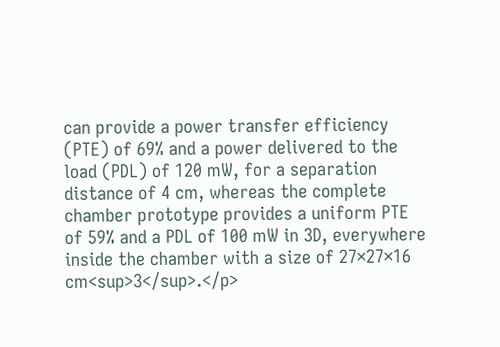can provide a power transfer efficiency (PTE) of 69% and a power delivered to the load (PDL) of 120 mW, for a separation distance of 4 cm, whereas the complete chamber prototype provides a uniform PTE of 59% and a PDL of 100 mW in 3D, everywhere inside the chamber with a size of 27×27×16 cm<sup>3</sup>.</p>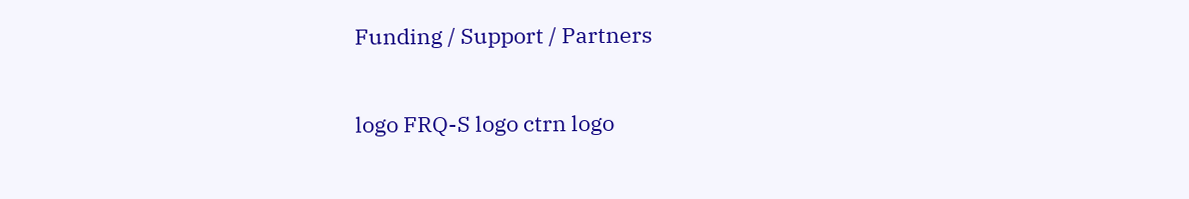Funding / Support / Partners

logo FRQ-S logo ctrn logo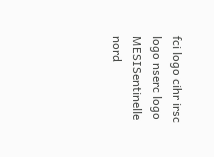fci logo cihr irsc logo nserc logo MESISentinelle nord